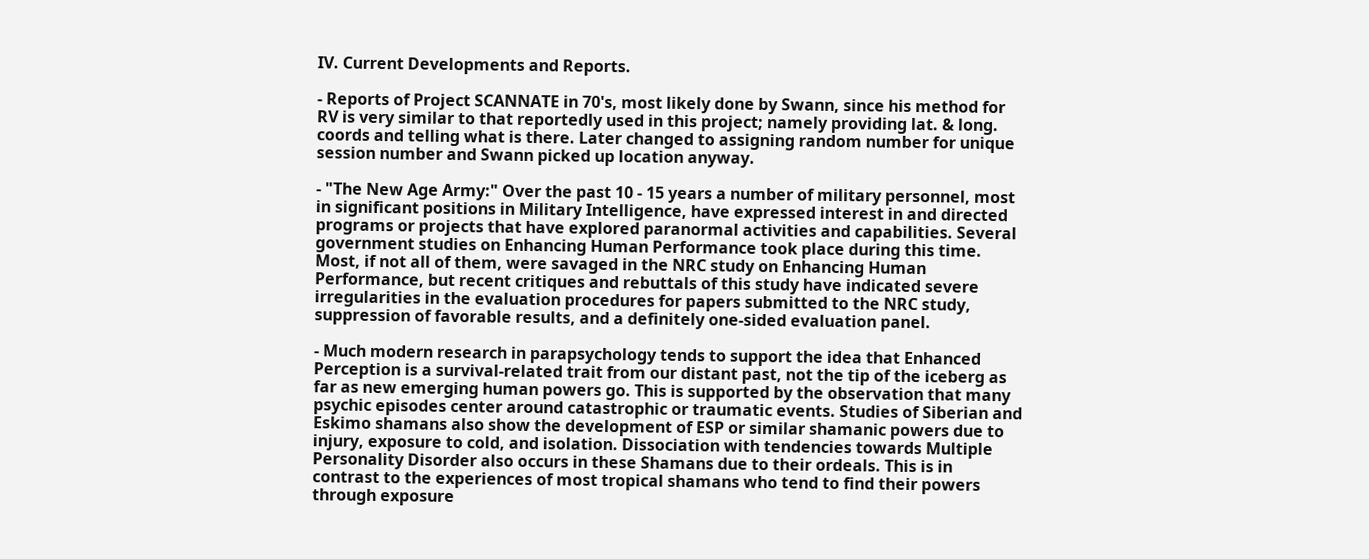IV. Current Developments and Reports.

- Reports of Project SCANNATE in 70's, most likely done by Swann, since his method for RV is very similar to that reportedly used in this project; namely providing lat. & long. coords and telling what is there. Later changed to assigning random number for unique session number and Swann picked up location anyway.

- "The New Age Army:" Over the past 10 - 15 years a number of military personnel, most in significant positions in Military Intelligence, have expressed interest in and directed programs or projects that have explored paranormal activities and capabilities. Several government studies on Enhancing Human Performance took place during this time. Most, if not all of them, were savaged in the NRC study on Enhancing Human Performance, but recent critiques and rebuttals of this study have indicated severe irregularities in the evaluation procedures for papers submitted to the NRC study, suppression of favorable results, and a definitely one-sided evaluation panel.

- Much modern research in parapsychology tends to support the idea that Enhanced Perception is a survival-related trait from our distant past, not the tip of the iceberg as far as new emerging human powers go. This is supported by the observation that many psychic episodes center around catastrophic or traumatic events. Studies of Siberian and Eskimo shamans also show the development of ESP or similar shamanic powers due to injury, exposure to cold, and isolation. Dissociation with tendencies towards Multiple Personality Disorder also occurs in these Shamans due to their ordeals. This is in contrast to the experiences of most tropical shamans who tend to find their powers through exposure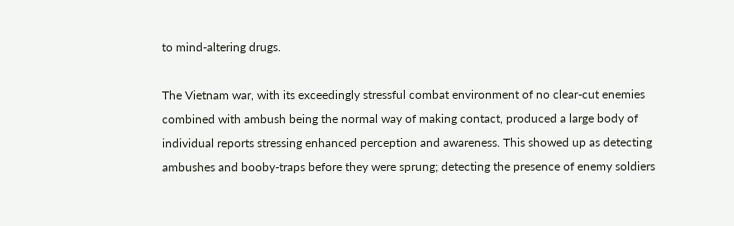to mind-altering drugs.

The Vietnam war, with its exceedingly stressful combat environment of no clear-cut enemies combined with ambush being the normal way of making contact, produced a large body of individual reports stressing enhanced perception and awareness. This showed up as detecting ambushes and booby-traps before they were sprung; detecting the presence of enemy soldiers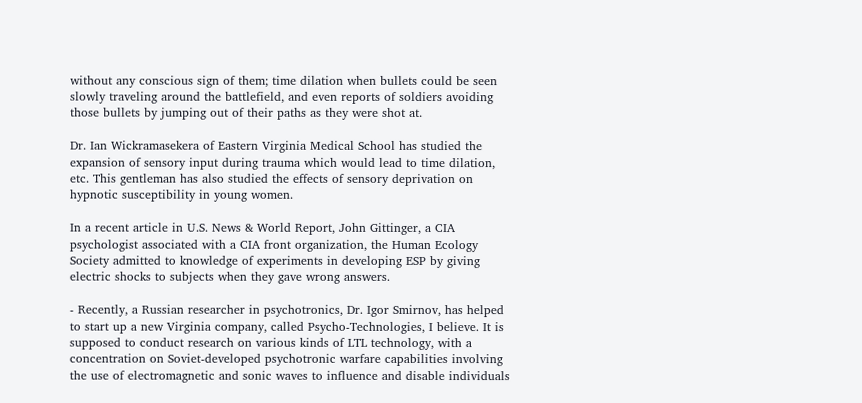without any conscious sign of them; time dilation when bullets could be seen slowly traveling around the battlefield, and even reports of soldiers avoiding those bullets by jumping out of their paths as they were shot at.

Dr. Ian Wickramasekera of Eastern Virginia Medical School has studied the expansion of sensory input during trauma which would lead to time dilation, etc. This gentleman has also studied the effects of sensory deprivation on hypnotic susceptibility in young women.

In a recent article in U.S. News & World Report, John Gittinger, a CIA psychologist associated with a CIA front organization, the Human Ecology Society admitted to knowledge of experiments in developing ESP by giving electric shocks to subjects when they gave wrong answers.

- Recently, a Russian researcher in psychotronics, Dr. Igor Smirnov, has helped to start up a new Virginia company, called Psycho-Technologies, I believe. It is supposed to conduct research on various kinds of LTL technology, with a concentration on Soviet-developed psychotronic warfare capabilities involving the use of electromagnetic and sonic waves to influence and disable individuals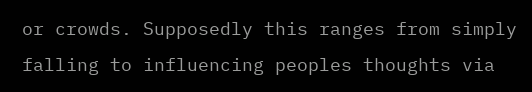or crowds. Supposedly this ranges from simply falling to influencing peoples thoughts via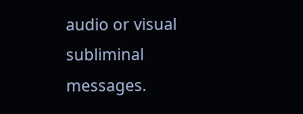audio or visual subliminal messages.